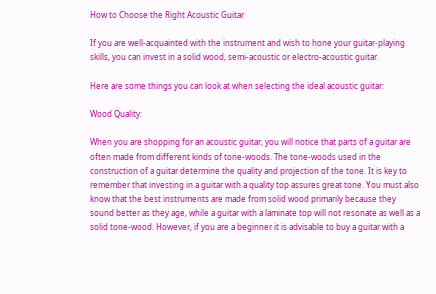How to Choose the Right Acoustic Guitar

If you are well-acquainted with the instrument and wish to hone your guitar-playing skills, you can invest in a solid wood, semi-acoustic or electro-acoustic guitar.

Here are some things you can look at when selecting the ideal acoustic guitar:

Wood Quality:

When you are shopping for an acoustic guitar, you will notice that parts of a guitar are often made from different kinds of tone-woods. The tone-woods used in the construction of a guitar determine the quality and projection of the tone. It is key to remember that investing in a guitar with a quality top assures great tone. You must also know that the best instruments are made from solid wood primarily because they sound better as they age, while a guitar with a laminate top will not resonate as well as a solid tone-wood. However, if you are a beginner it is advisable to buy a guitar with a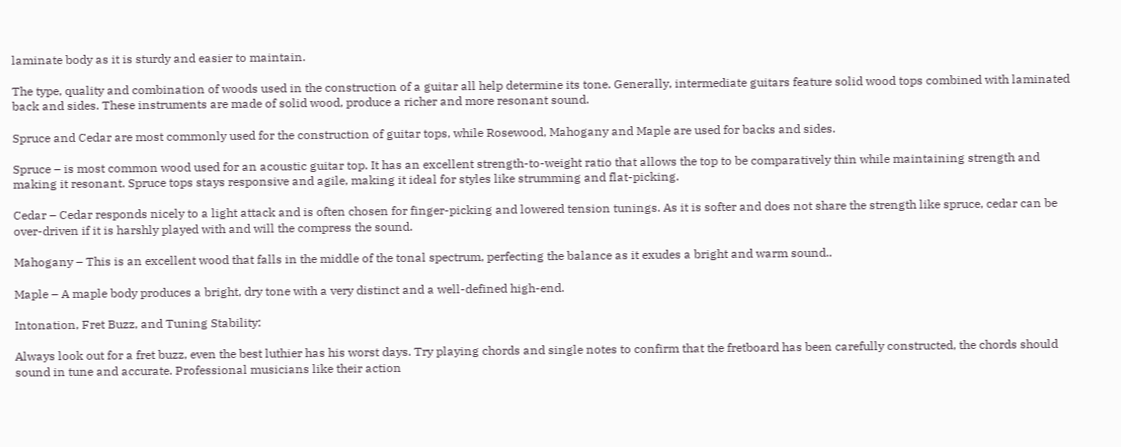laminate body as it is sturdy and easier to maintain.

The type, quality and combination of woods used in the construction of a guitar all help determine its tone. Generally, intermediate guitars feature solid wood tops combined with laminated back and sides. These instruments are made of solid wood, produce a richer and more resonant sound.

Spruce and Cedar are most commonly used for the construction of guitar tops, while Rosewood, Mahogany and Maple are used for backs and sides.

Spruce – is most common wood used for an acoustic guitar top. It has an excellent strength-to-weight ratio that allows the top to be comparatively thin while maintaining strength and making it resonant. Spruce tops stays responsive and agile, making it ideal for styles like strumming and flat-picking.

Cedar – Cedar responds nicely to a light attack and is often chosen for finger-picking and lowered tension tunings. As it is softer and does not share the strength like spruce, cedar can be over-driven if it is harshly played with and will the compress the sound.

Mahogany – This is an excellent wood that falls in the middle of the tonal spectrum, perfecting the balance as it exudes a bright and warm sound..

Maple – A maple body produces a bright, dry tone with a very distinct and a well-defined high-end.

Intonation, Fret Buzz, and Tuning Stability:

Always look out for a fret buzz, even the best luthier has his worst days. Try playing chords and single notes to confirm that the fretboard has been carefully constructed, the chords should sound in tune and accurate. Professional musicians like their action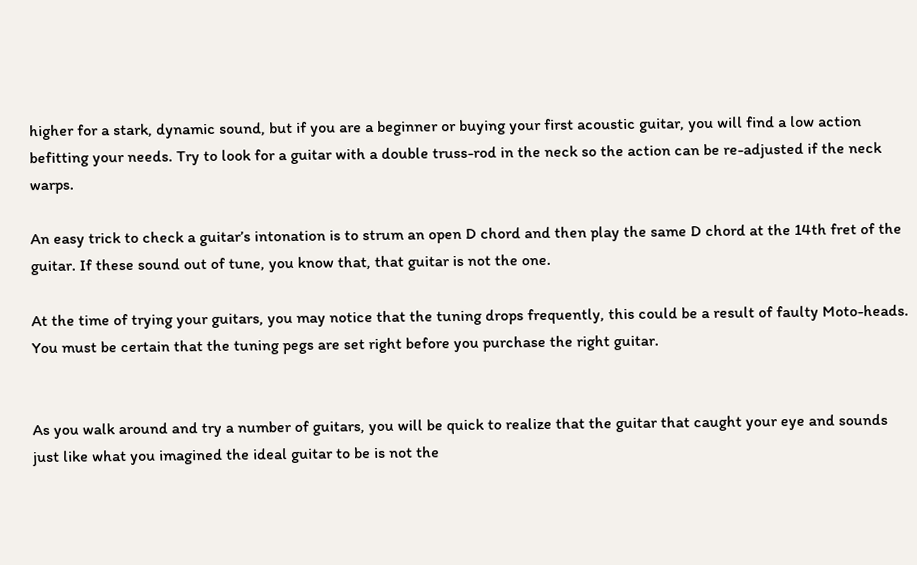higher for a stark, dynamic sound, but if you are a beginner or buying your first acoustic guitar, you will find a low action befitting your needs. Try to look for a guitar with a double truss-rod in the neck so the action can be re-adjusted if the neck warps.

An easy trick to check a guitar’s intonation is to strum an open D chord and then play the same D chord at the 14th fret of the guitar. If these sound out of tune, you know that, that guitar is not the one.

At the time of trying your guitars, you may notice that the tuning drops frequently, this could be a result of faulty Moto-heads. You must be certain that the tuning pegs are set right before you purchase the right guitar.


As you walk around and try a number of guitars, you will be quick to realize that the guitar that caught your eye and sounds just like what you imagined the ideal guitar to be is not the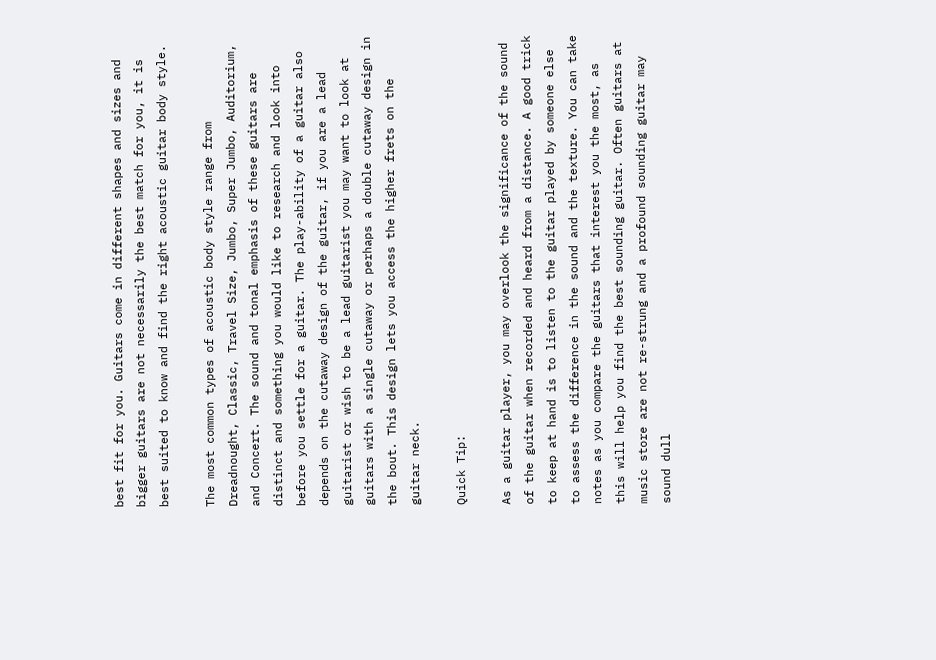best fit for you. Guitars come in different shapes and sizes and bigger guitars are not necessarily the best match for you, it is best suited to know and find the right acoustic guitar body style.

The most common types of acoustic body style range from Dreadnought, Classic, Travel Size, Jumbo, Super Jumbo, Auditorium, and Concert. The sound and tonal emphasis of these guitars are distinct and something you would like to research and look into before you settle for a guitar. The play-ability of a guitar also depends on the cutaway design of the guitar, if you are a lead guitarist or wish to be a lead guitarist you may want to look at guitars with a single cutaway or perhaps a double cutaway design in the bout. This design lets you access the higher frets on the guitar neck.

Quick Tip:

As a guitar player, you may overlook the significance of the sound of the guitar when recorded and heard from a distance. A good trick to keep at hand is to listen to the guitar played by someone else to assess the difference in the sound and the texture. You can take notes as you compare the guitars that interest you the most, as this will help you find the best sounding guitar. Often guitars at music store are not re-strung and a profound sounding guitar may sound dull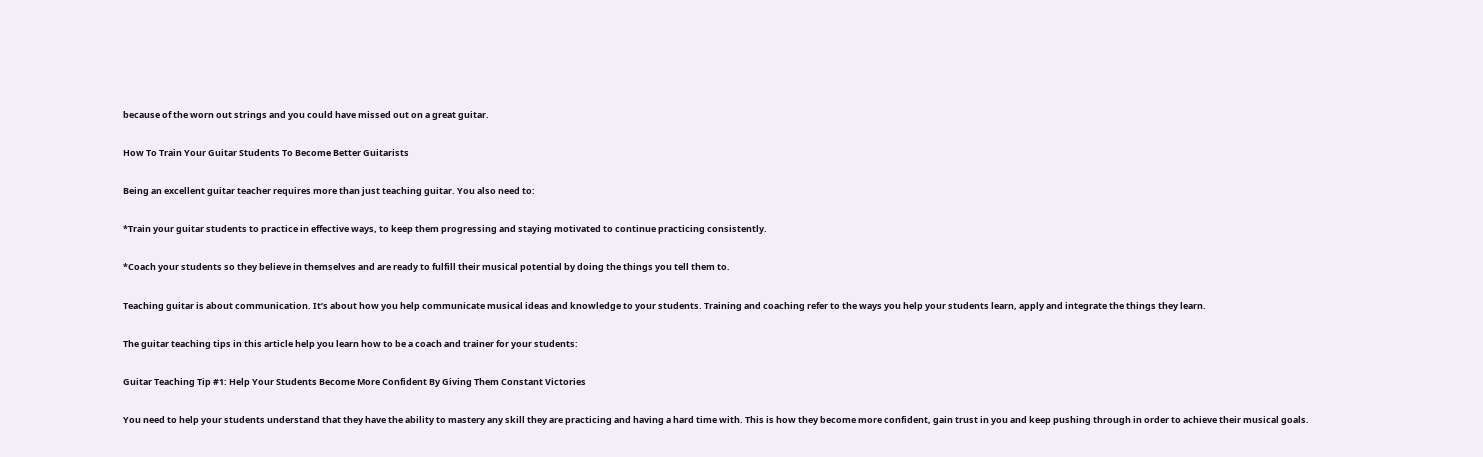because of the worn out strings and you could have missed out on a great guitar.

How To Train Your Guitar Students To Become Better Guitarists

Being an excellent guitar teacher requires more than just teaching guitar. You also need to:

*Train your guitar students to practice in effective ways, to keep them progressing and staying motivated to continue practicing consistently.

*Coach your students so they believe in themselves and are ready to fulfill their musical potential by doing the things you tell them to.

Teaching guitar is about communication. It’s about how you help communicate musical ideas and knowledge to your students. Training and coaching refer to the ways you help your students learn, apply and integrate the things they learn.

The guitar teaching tips in this article help you learn how to be a coach and trainer for your students:

Guitar Teaching Tip #1: Help Your Students Become More Confident By Giving Them Constant Victories

You need to help your students understand that they have the ability to mastery any skill they are practicing and having a hard time with. This is how they become more confident, gain trust in you and keep pushing through in order to achieve their musical goals.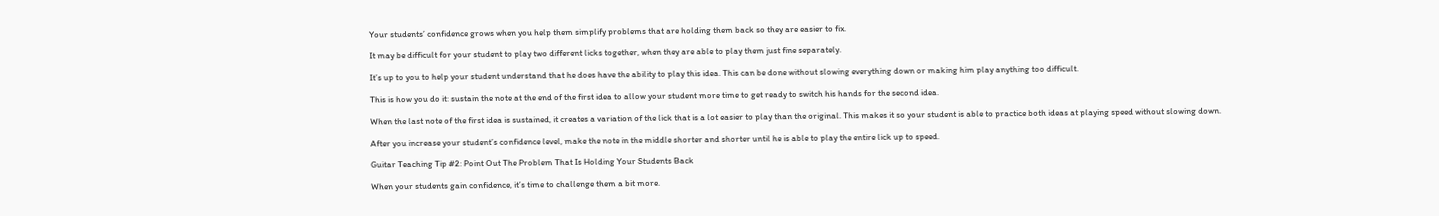Your students’ confidence grows when you help them simplify problems that are holding them back so they are easier to fix.

It may be difficult for your student to play two different licks together, when they are able to play them just fine separately.

It’s up to you to help your student understand that he does have the ability to play this idea. This can be done without slowing everything down or making him play anything too difficult.

This is how you do it: sustain the note at the end of the first idea to allow your student more time to get ready to switch his hands for the second idea.

When the last note of the first idea is sustained, it creates a variation of the lick that is a lot easier to play than the original. This makes it so your student is able to practice both ideas at playing speed without slowing down.

After you increase your student’s confidence level, make the note in the middle shorter and shorter until he is able to play the entire lick up to speed.

Guitar Teaching Tip #2: Point Out The Problem That Is Holding Your Students Back

When your students gain confidence, it’s time to challenge them a bit more.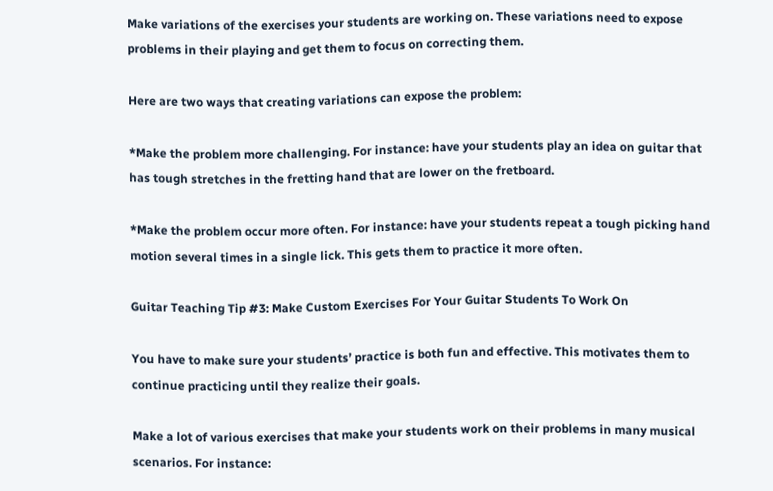Make variations of the exercises your students are working on. These variations need to expose problems in their playing and get them to focus on correcting them.

Here are two ways that creating variations can expose the problem:

*Make the problem more challenging. For instance: have your students play an idea on guitar that has tough stretches in the fretting hand that are lower on the fretboard.

*Make the problem occur more often. For instance: have your students repeat a tough picking hand motion several times in a single lick. This gets them to practice it more often.

Guitar Teaching Tip #3: Make Custom Exercises For Your Guitar Students To Work On

You have to make sure your students’ practice is both fun and effective. This motivates them to continue practicing until they realize their goals.

Make a lot of various exercises that make your students work on their problems in many musical scenarios. For instance: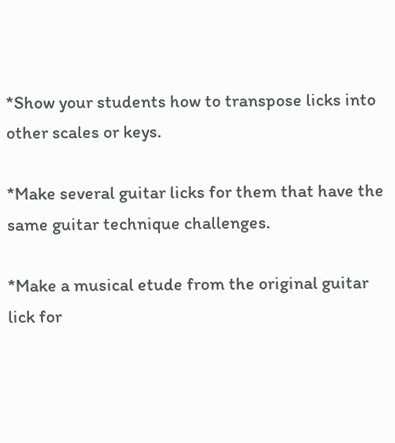*Show your students how to transpose licks into other scales or keys.

*Make several guitar licks for them that have the same guitar technique challenges.

*Make a musical etude from the original guitar lick for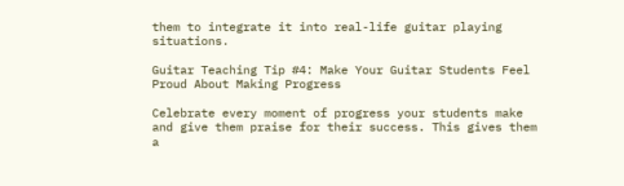them to integrate it into real-life guitar playing situations.

Guitar Teaching Tip #4: Make Your Guitar Students Feel Proud About Making Progress

Celebrate every moment of progress your students make and give them praise for their success. This gives them a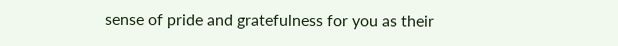sense of pride and gratefulness for you as their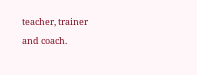teacher, trainer and coach.